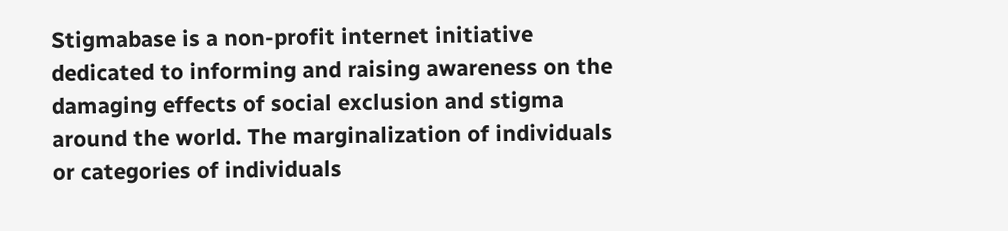Stigmabase is a non-profit internet initiative dedicated to informing and raising awareness on the damaging effects of social exclusion and stigma around the world. The marginalization of individuals or categories of individuals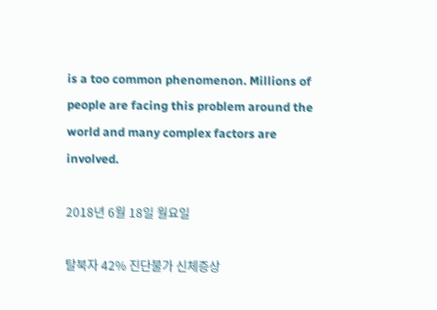is a too common phenomenon. Millions of people are facing this problem around the world and many complex factors are involved.

2018년 6월 18일 월요일

탈북자 42% 진단불가 신체증상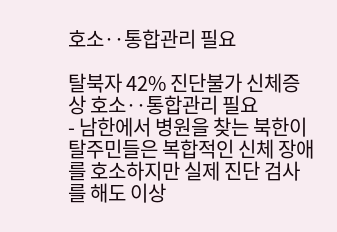호소‥통합관리 필요

탈북자 42% 진단불가 신체증상 호소‥통합관리 필요
- 남한에서 병원을 찾는 북한이탈주민들은 복합적인 신체 장애를 호소하지만 실제 진단 검사를 해도 이상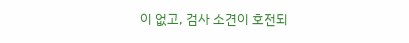이 없고, 검사 소견이 호전되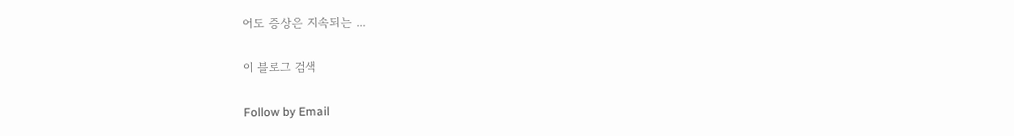어도 증상은 지속되는 ...

이 블로그 검색

Follow by Email